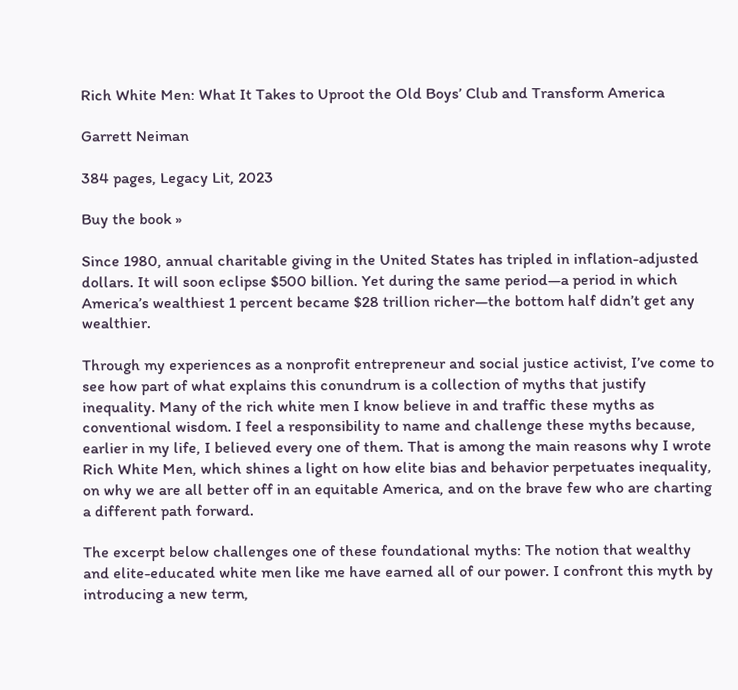Rich White Men: What It Takes to Uproot the Old Boys’ Club and Transform America

Garrett Neiman

384 pages, Legacy Lit, 2023

Buy the book »

Since 1980, annual charitable giving in the United States has tripled in inflation-adjusted dollars. It will soon eclipse $500 billion. Yet during the same period—a period in which America’s wealthiest 1 percent became $28 trillion richer—the bottom half didn’t get any wealthier.

Through my experiences as a nonprofit entrepreneur and social justice activist, I’ve come to see how part of what explains this conundrum is a collection of myths that justify inequality. Many of the rich white men I know believe in and traffic these myths as conventional wisdom. I feel a responsibility to name and challenge these myths because, earlier in my life, I believed every one of them. That is among the main reasons why I wrote Rich White Men, which shines a light on how elite bias and behavior perpetuates inequality, on why we are all better off in an equitable America, and on the brave few who are charting a different path forward.

The excerpt below challenges one of these foundational myths: The notion that wealthy and elite-educated white men like me have earned all of our power. I confront this myth by introducing a new term,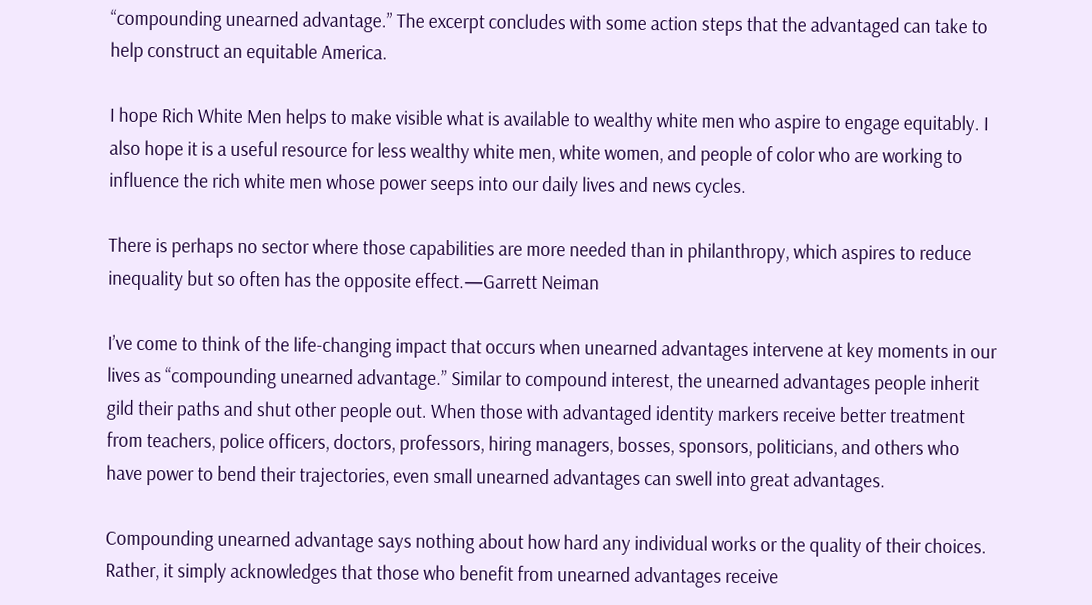“compounding unearned advantage.” The excerpt concludes with some action steps that the advantaged can take to help construct an equitable America.

I hope Rich White Men helps to make visible what is available to wealthy white men who aspire to engage equitably. I also hope it is a useful resource for less wealthy white men, white women, and people of color who are working to influence the rich white men whose power seeps into our daily lives and news cycles.

There is perhaps no sector where those capabilities are more needed than in philanthropy, which aspires to reduce inequality but so often has the opposite effect.—Garrett Neiman

I’ve come to think of the life-changing impact that occurs when unearned advantages intervene at key moments in our lives as “compounding unearned advantage.” Similar to compound interest, the unearned advantages people inherit gild their paths and shut other people out. When those with advantaged identity markers receive better treatment from teachers, police officers, doctors, professors, hiring managers, bosses, sponsors, politicians, and others who have power to bend their trajectories, even small unearned advantages can swell into great advantages.

Compounding unearned advantage says nothing about how hard any individual works or the quality of their choices. Rather, it simply acknowledges that those who benefit from unearned advantages receive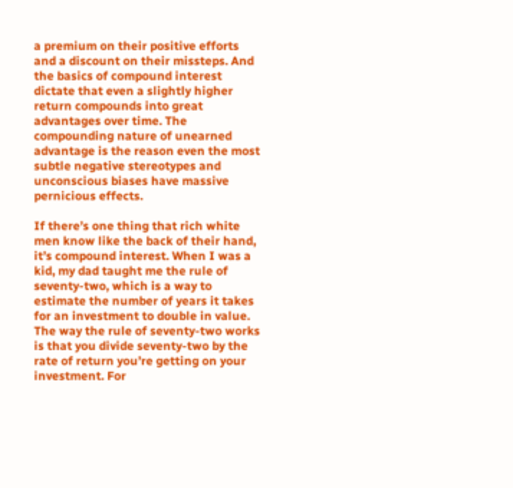a premium on their positive efforts and a discount on their missteps. And the basics of compound interest dictate that even a slightly higher return compounds into great advantages over time. The compounding nature of unearned advantage is the reason even the most subtle negative stereotypes and unconscious biases have massive pernicious effects.

If there’s one thing that rich white men know like the back of their hand, it’s compound interest. When I was a kid, my dad taught me the rule of seventy-two, which is a way to estimate the number of years it takes for an investment to double in value. The way the rule of seventy-two works is that you divide seventy-two by the rate of return you’re getting on your investment. For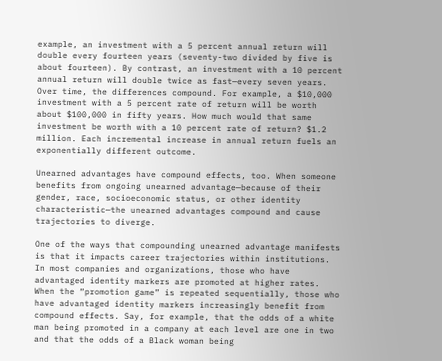example, an investment with a 5 percent annual return will double every fourteen years (seventy-two divided by five is about fourteen). By contrast, an investment with a 10 percent annual return will double twice as fast—every seven years. Over time, the differences compound. For example, a $10,000 investment with a 5 percent rate of return will be worth about $100,000 in fifty years. How much would that same investment be worth with a 10 percent rate of return? $1.2 million. Each incremental increase in annual return fuels an exponentially different outcome.

Unearned advantages have compound effects, too. When someone benefits from ongoing unearned advantage—because of their gender, race, socioeconomic status, or other identity characteristic—the unearned advantages compound and cause trajectories to diverge.

One of the ways that compounding unearned advantage manifests is that it impacts career trajectories within institutions. In most companies and organizations, those who have advantaged identity markers are promoted at higher rates. When the “promotion game” is repeated sequentially, those who have advantaged identity markers increasingly benefit from compound effects. Say, for example, that the odds of a white man being promoted in a company at each level are one in two and that the odds of a Black woman being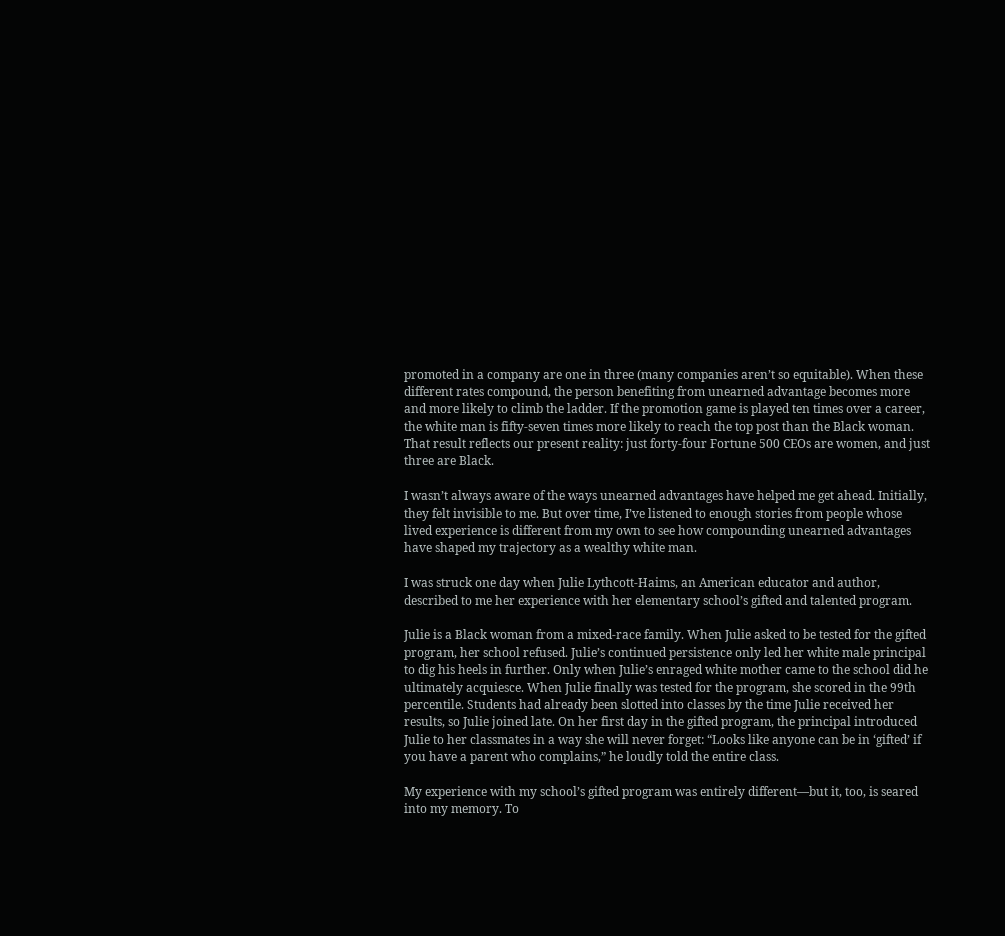promoted in a company are one in three (many companies aren’t so equitable). When these different rates compound, the person benefiting from unearned advantage becomes more and more likely to climb the ladder. If the promotion game is played ten times over a career, the white man is fifty-seven times more likely to reach the top post than the Black woman. That result reflects our present reality: just forty-four Fortune 500 CEOs are women, and just three are Black.

I wasn’t always aware of the ways unearned advantages have helped me get ahead. Initially, they felt invisible to me. But over time, I’ve listened to enough stories from people whose lived experience is different from my own to see how compounding unearned advantages have shaped my trajectory as a wealthy white man.

I was struck one day when Julie Lythcott-Haims, an American educator and author, described to me her experience with her elementary school’s gifted and talented program.

Julie is a Black woman from a mixed-race family. When Julie asked to be tested for the gifted program, her school refused. Julie’s continued persistence only led her white male principal to dig his heels in further. Only when Julie’s enraged white mother came to the school did he ultimately acquiesce. When Julie finally was tested for the program, she scored in the 99th percentile. Students had already been slotted into classes by the time Julie received her results, so Julie joined late. On her first day in the gifted program, the principal introduced Julie to her classmates in a way she will never forget: “Looks like anyone can be in ‘gifted’ if you have a parent who complains,” he loudly told the entire class.

My experience with my school’s gifted program was entirely different—but it, too, is seared into my memory. To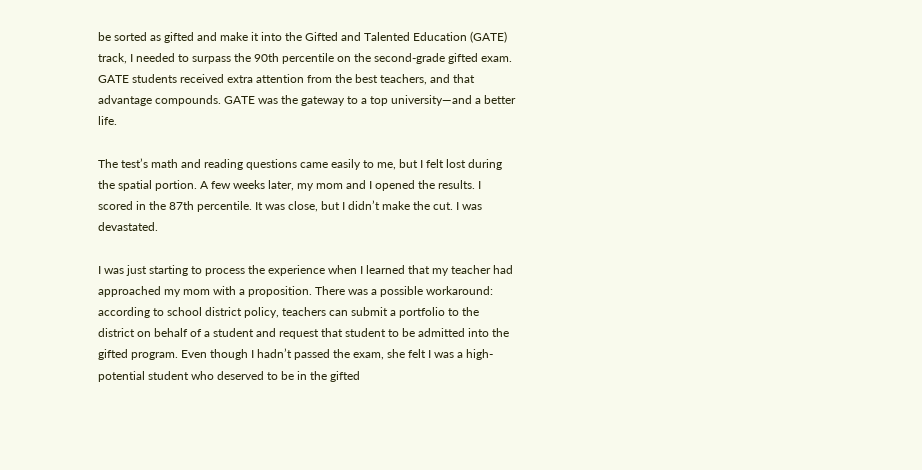be sorted as gifted and make it into the Gifted and Talented Education (GATE) track, I needed to surpass the 90th percentile on the second-grade gifted exam. GATE students received extra attention from the best teachers, and that advantage compounds. GATE was the gateway to a top university—and a better life.

The test’s math and reading questions came easily to me, but I felt lost during the spatial portion. A few weeks later, my mom and I opened the results. I scored in the 87th percentile. It was close, but I didn’t make the cut. I was devastated.

I was just starting to process the experience when I learned that my teacher had approached my mom with a proposition. There was a possible workaround: according to school district policy, teachers can submit a portfolio to the district on behalf of a student and request that student to be admitted into the gifted program. Even though I hadn’t passed the exam, she felt I was a high-potential student who deserved to be in the gifted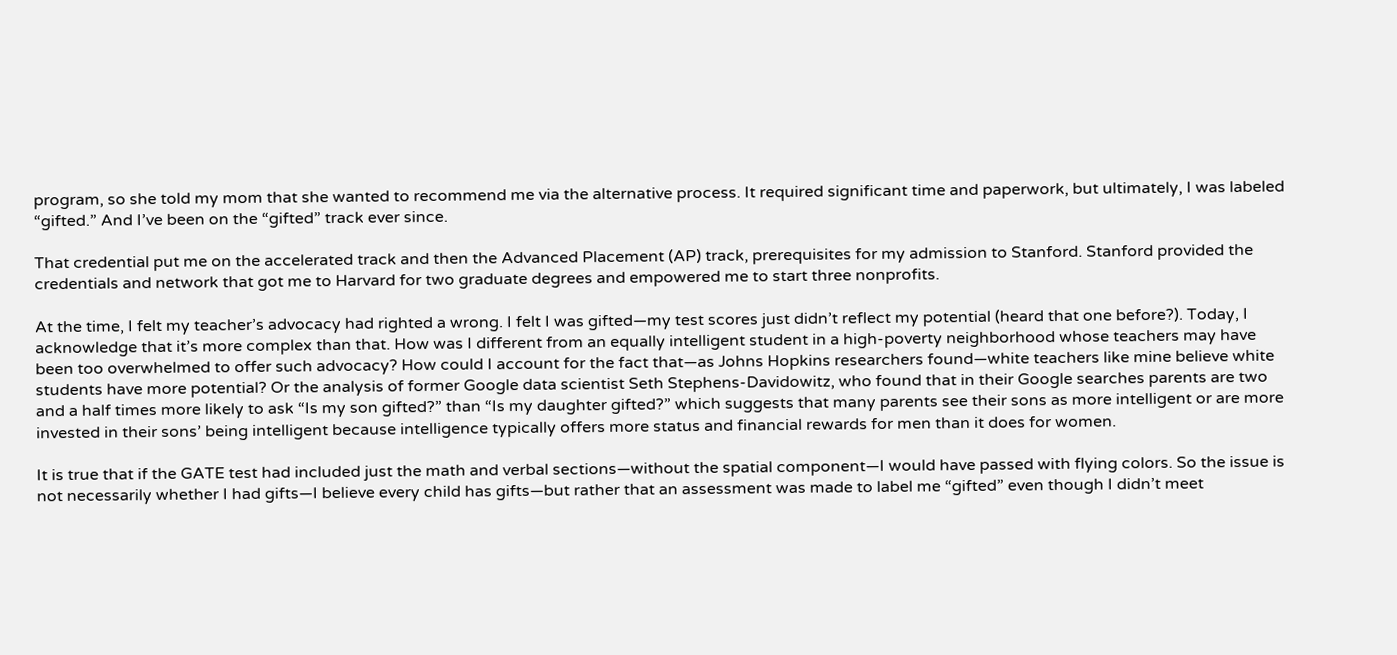program, so she told my mom that she wanted to recommend me via the alternative process. It required significant time and paperwork, but ultimately, I was labeled “gifted.” And I’ve been on the “gifted” track ever since.

That credential put me on the accelerated track and then the Advanced Placement (AP) track, prerequisites for my admission to Stanford. Stanford provided the credentials and network that got me to Harvard for two graduate degrees and empowered me to start three nonprofits.

At the time, I felt my teacher’s advocacy had righted a wrong. I felt I was gifted—my test scores just didn’t reflect my potential (heard that one before?). Today, I acknowledge that it’s more complex than that. How was I different from an equally intelligent student in a high-poverty neighborhood whose teachers may have been too overwhelmed to offer such advocacy? How could I account for the fact that—as Johns Hopkins researchers found—white teachers like mine believe white students have more potential? Or the analysis of former Google data scientist Seth Stephens-Davidowitz, who found that in their Google searches parents are two and a half times more likely to ask “Is my son gifted?” than “Is my daughter gifted?” which suggests that many parents see their sons as more intelligent or are more invested in their sons’ being intelligent because intelligence typically offers more status and financial rewards for men than it does for women.

It is true that if the GATE test had included just the math and verbal sections—without the spatial component—I would have passed with flying colors. So the issue is not necessarily whether I had gifts—I believe every child has gifts—but rather that an assessment was made to label me “gifted” even though I didn’t meet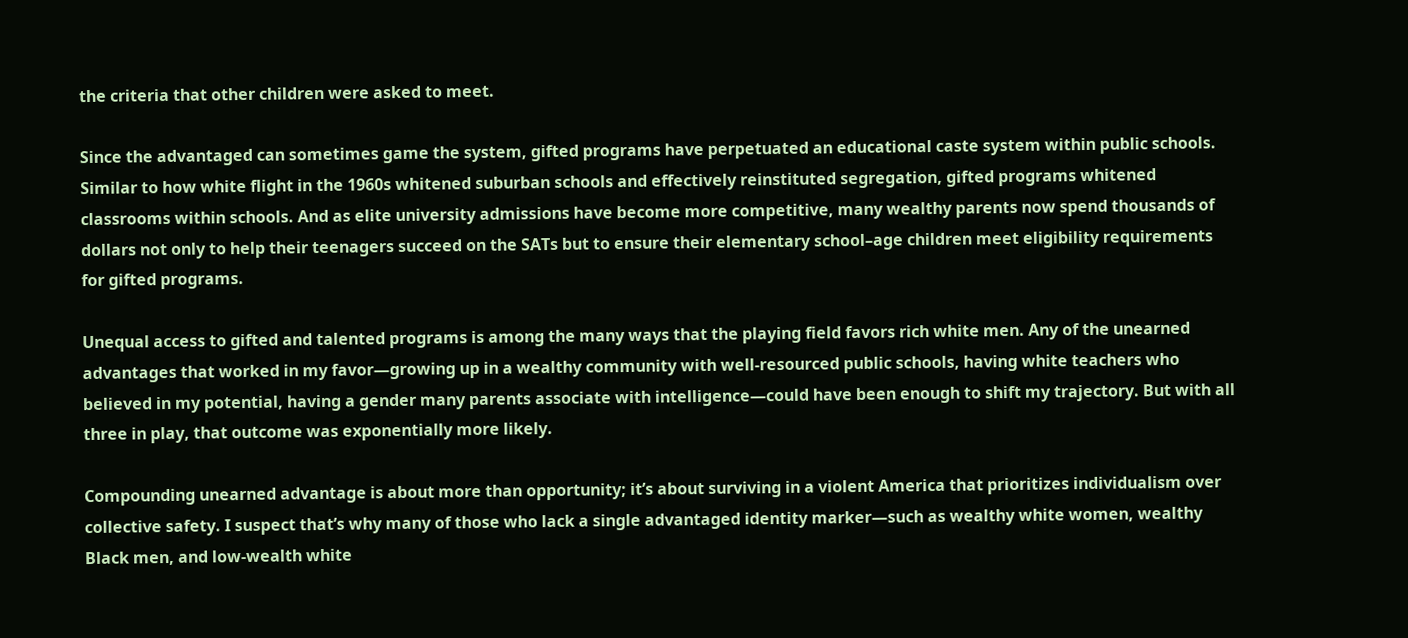the criteria that other children were asked to meet.

Since the advantaged can sometimes game the system, gifted programs have perpetuated an educational caste system within public schools. Similar to how white flight in the 1960s whitened suburban schools and effectively reinstituted segregation, gifted programs whitened classrooms within schools. And as elite university admissions have become more competitive, many wealthy parents now spend thousands of dollars not only to help their teenagers succeed on the SATs but to ensure their elementary school–age children meet eligibility requirements for gifted programs.

Unequal access to gifted and talented programs is among the many ways that the playing field favors rich white men. Any of the unearned advantages that worked in my favor—growing up in a wealthy community with well-resourced public schools, having white teachers who believed in my potential, having a gender many parents associate with intelligence—could have been enough to shift my trajectory. But with all three in play, that outcome was exponentially more likely.

Compounding unearned advantage is about more than opportunity; it’s about surviving in a violent America that prioritizes individualism over collective safety. I suspect that’s why many of those who lack a single advantaged identity marker—such as wealthy white women, wealthy Black men, and low-wealth white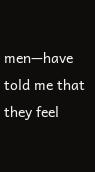men—have told me that they feel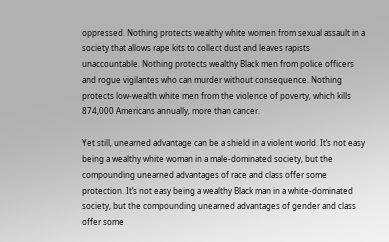oppressed. Nothing protects wealthy white women from sexual assault in a society that allows rape kits to collect dust and leaves rapists unaccountable. Nothing protects wealthy Black men from police officers and rogue vigilantes who can murder without consequence. Nothing protects low-wealth white men from the violence of poverty, which kills 874,000 Americans annually, more than cancer.

Yet still, unearned advantage can be a shield in a violent world. It’s not easy being a wealthy white woman in a male-dominated society, but the compounding unearned advantages of race and class offer some protection. It’s not easy being a wealthy Black man in a white-dominated society, but the compounding unearned advantages of gender and class offer some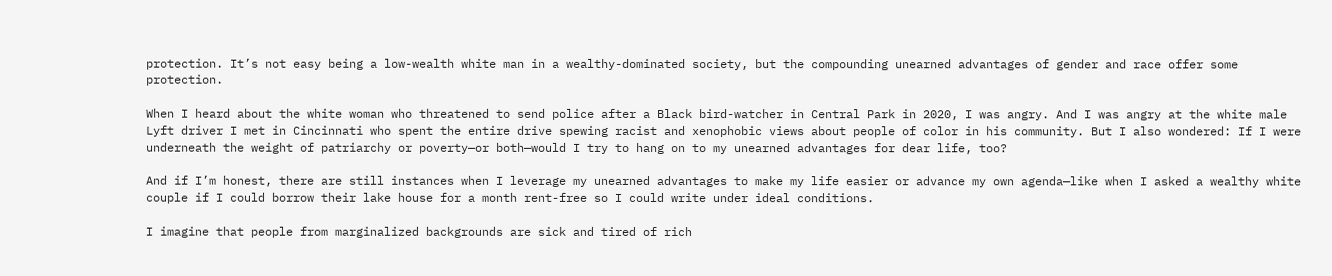protection. It’s not easy being a low-wealth white man in a wealthy-dominated society, but the compounding unearned advantages of gender and race offer some protection.

When I heard about the white woman who threatened to send police after a Black bird-watcher in Central Park in 2020, I was angry. And I was angry at the white male Lyft driver I met in Cincinnati who spent the entire drive spewing racist and xenophobic views about people of color in his community. But I also wondered: If I were underneath the weight of patriarchy or poverty—or both—would I try to hang on to my unearned advantages for dear life, too?

And if I’m honest, there are still instances when I leverage my unearned advantages to make my life easier or advance my own agenda—like when I asked a wealthy white couple if I could borrow their lake house for a month rent-free so I could write under ideal conditions.

I imagine that people from marginalized backgrounds are sick and tired of rich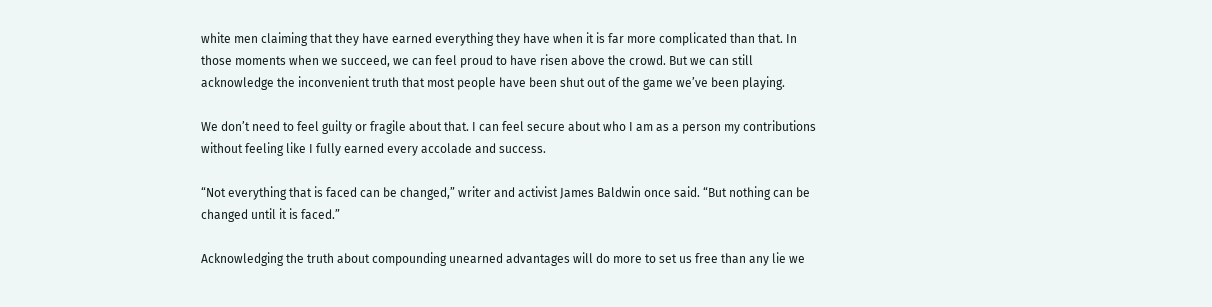white men claiming that they have earned everything they have when it is far more complicated than that. In those moments when we succeed, we can feel proud to have risen above the crowd. But we can still acknowledge the inconvenient truth that most people have been shut out of the game we’ve been playing.

We don’t need to feel guilty or fragile about that. I can feel secure about who I am as a person my contributions without feeling like I fully earned every accolade and success.

“Not everything that is faced can be changed,” writer and activist James Baldwin once said. “But nothing can be changed until it is faced.”

Acknowledging the truth about compounding unearned advantages will do more to set us free than any lie we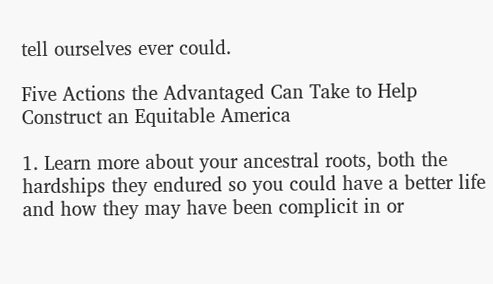tell ourselves ever could.

Five Actions the Advantaged Can Take to Help Construct an Equitable America

1. Learn more about your ancestral roots, both the hardships they endured so you could have a better life and how they may have been complicit in or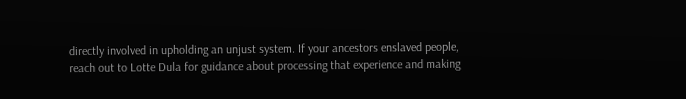directly involved in upholding an unjust system. If your ancestors enslaved people, reach out to Lotte Dula for guidance about processing that experience and making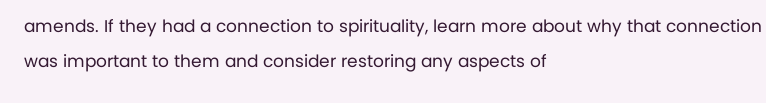amends. If they had a connection to spirituality, learn more about why that connection was important to them and consider restoring any aspects of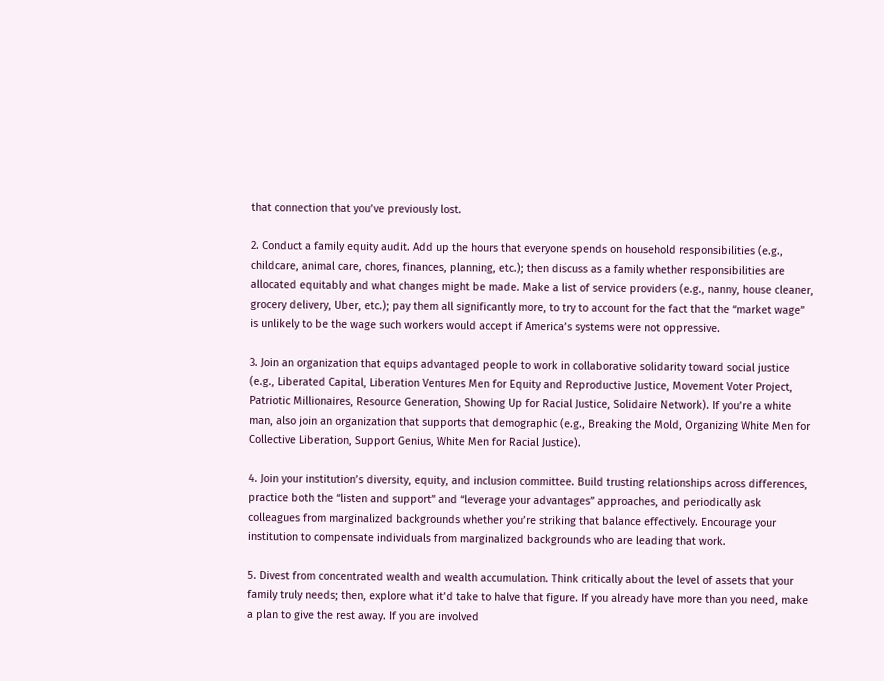that connection that you’ve previously lost.

2. Conduct a family equity audit. Add up the hours that everyone spends on household responsibilities (e.g., childcare, animal care, chores, finances, planning, etc.); then discuss as a family whether responsibilities are allocated equitably and what changes might be made. Make a list of service providers (e.g., nanny, house cleaner, grocery delivery, Uber, etc.); pay them all significantly more, to try to account for the fact that the “market wage” is unlikely to be the wage such workers would accept if America’s systems were not oppressive.

3. Join an organization that equips advantaged people to work in collaborative solidarity toward social justice (e.g., Liberated Capital, Liberation Ventures Men for Equity and Reproductive Justice, Movement Voter Project, Patriotic Millionaires, Resource Generation, Showing Up for Racial Justice, Solidaire Network). If you’re a white man, also join an organization that supports that demographic (e.g., Breaking the Mold, Organizing White Men for Collective Liberation, Support Genius, White Men for Racial Justice).

4. Join your institution’s diversity, equity, and inclusion committee. Build trusting relationships across differences, practice both the “listen and support” and “leverage your advantages” approaches, and periodically ask colleagues from marginalized backgrounds whether you’re striking that balance effectively. Encourage your institution to compensate individuals from marginalized backgrounds who are leading that work.

5. Divest from concentrated wealth and wealth accumulation. Think critically about the level of assets that your family truly needs; then, explore what it’d take to halve that figure. If you already have more than you need, make a plan to give the rest away. If you are involved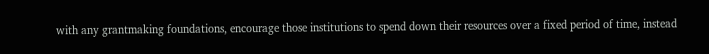with any grantmaking foundations, encourage those institutions to spend down their resources over a fixed period of time, instead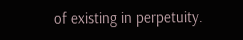of existing in perpetuity.